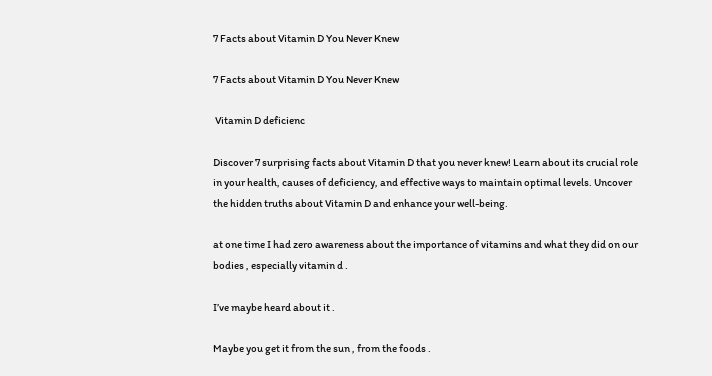7 Facts about Vitamin D You Never Knew

7 Facts about Vitamin D You Never Knew

 Vitamin D deficienc

Discover 7 surprising facts about Vitamin D that you never knew! Learn about its crucial role in your health, causes of deficiency, and effective ways to maintain optimal levels. Uncover the hidden truths about Vitamin D and enhance your well-being.

at one time I had zero awareness about the importance of vitamins and what they did on our bodies , especially vitamin d .

I’ve maybe heard about it .

Maybe you get it from the sun , from the foods .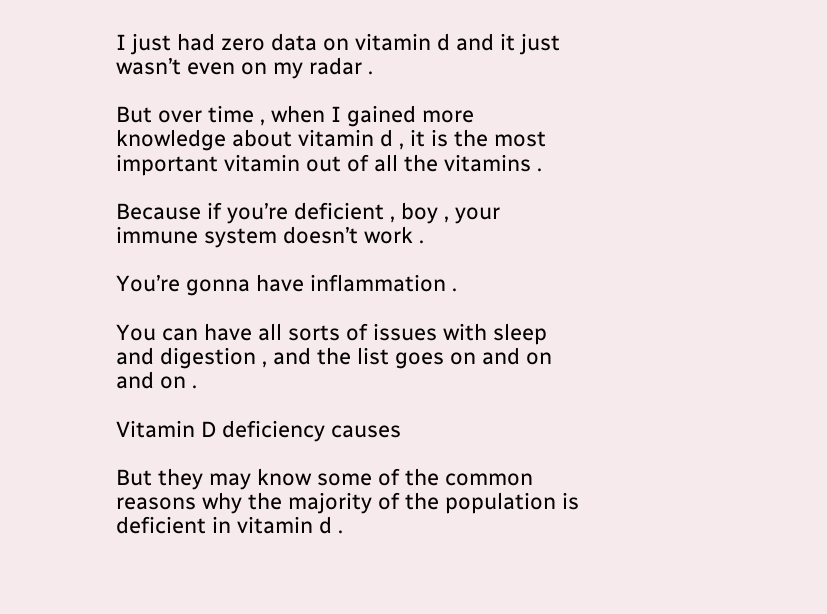I just had zero data on vitamin d and it just wasn’t even on my radar .

But over time , when I gained more knowledge about vitamin d , it is the most important vitamin out of all the vitamins .

Because if you’re deficient , boy , your immune system doesn’t work .

You’re gonna have inflammation .

You can have all sorts of issues with sleep and digestion , and the list goes on and on and on .

Vitamin D deficiency causes

But they may know some of the common reasons why the majority of the population is deficient in vitamin d .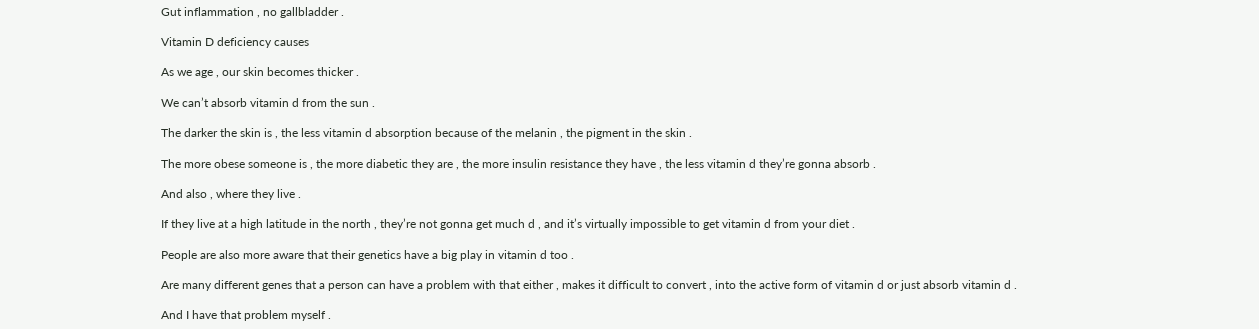Gut inflammation , no gallbladder .

Vitamin D deficiency causes

As we age , our skin becomes thicker .

We can’t absorb vitamin d from the sun .

The darker the skin is , the less vitamin d absorption because of the melanin , the pigment in the skin .

The more obese someone is , the more diabetic they are , the more insulin resistance they have , the less vitamin d they’re gonna absorb .

And also , where they live .

If they live at a high latitude in the north , they’re not gonna get much d , and it’s virtually impossible to get vitamin d from your diet .

People are also more aware that their genetics have a big play in vitamin d too .

Are many different genes that a person can have a problem with that either , makes it difficult to convert , into the active form of vitamin d or just absorb vitamin d .

And I have that problem myself .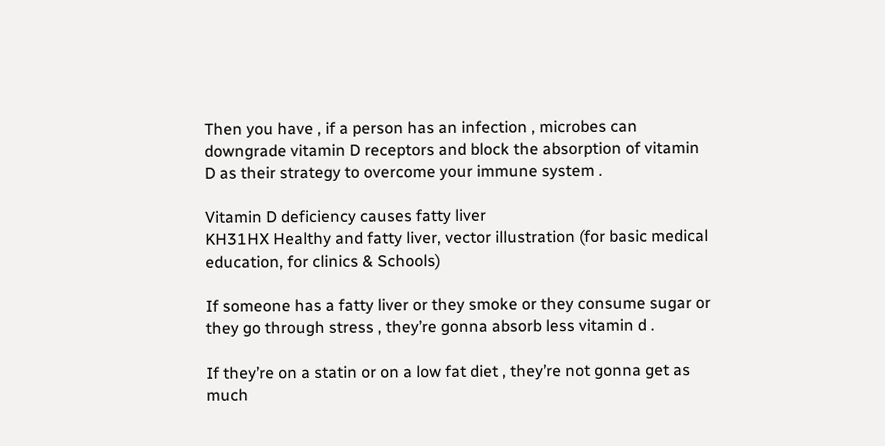Then you have , if a person has an infection , microbes can downgrade vitamin D receptors and block the absorption of vitamin D as their strategy to overcome your immune system .

Vitamin D deficiency causes fatty liver
KH31HX Healthy and fatty liver, vector illustration (for basic medical education, for clinics & Schools)

If someone has a fatty liver or they smoke or they consume sugar or they go through stress , they’re gonna absorb less vitamin d .

If they’re on a statin or on a low fat diet , they’re not gonna get as much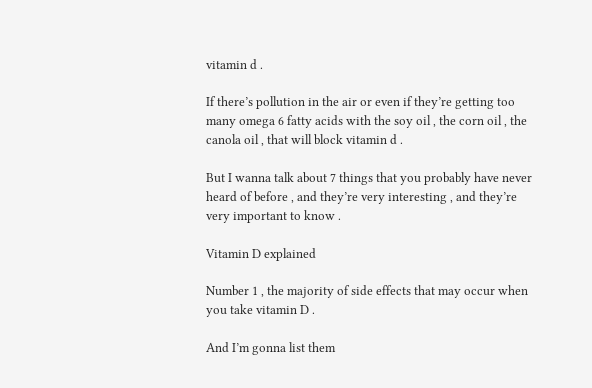vitamin d .

If there’s pollution in the air or even if they’re getting too many omega 6 fatty acids with the soy oil , the corn oil , the canola oil , that will block vitamin d .

But I wanna talk about 7 things that you probably have never heard of before , and they’re very interesting , and they’re very important to know .

Vitamin D explained

Number 1 , the majority of side effects that may occur when you take vitamin D .

And I’m gonna list them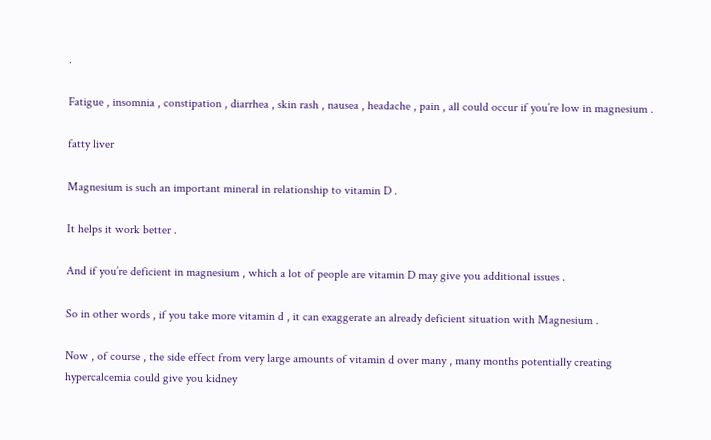.

Fatigue , insomnia , constipation , diarrhea , skin rash , nausea , headache , pain , all could occur if you’re low in magnesium .

fatty liver

Magnesium is such an important mineral in relationship to vitamin D .

It helps it work better .

And if you’re deficient in magnesium , which a lot of people are vitamin D may give you additional issues .

So in other words , if you take more vitamin d , it can exaggerate an already deficient situation with Magnesium .

Now , of course , the side effect from very large amounts of vitamin d over many , many months potentially creating hypercalcemia could give you kidney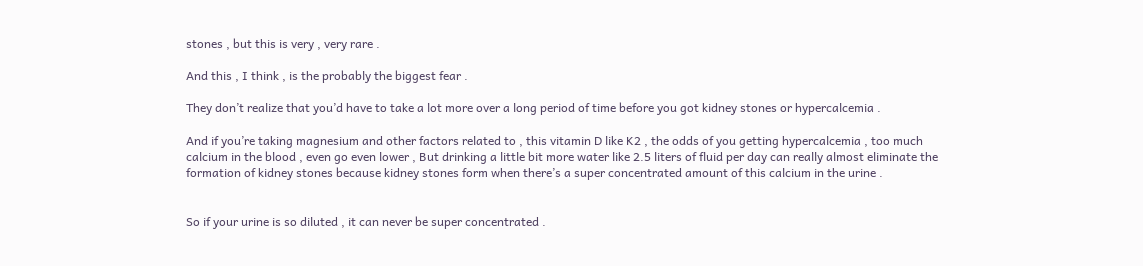stones , but this is very , very rare .

And this , I think , is the probably the biggest fear .

They don’t realize that you’d have to take a lot more over a long period of time before you got kidney stones or hypercalcemia .

And if you’re taking magnesium and other factors related to , this vitamin D like K2 , the odds of you getting hypercalcemia , too much calcium in the blood , even go even lower , But drinking a little bit more water like 2.5 liters of fluid per day can really almost eliminate the formation of kidney stones because kidney stones form when there’s a super concentrated amount of this calcium in the urine .


So if your urine is so diluted , it can never be super concentrated .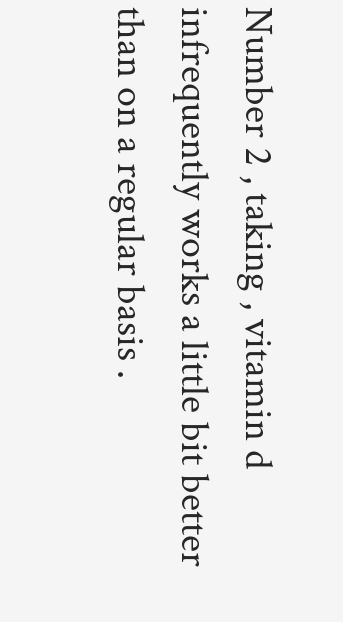Number 2 , taking , vitamin d infrequently works a little bit better than on a regular basis .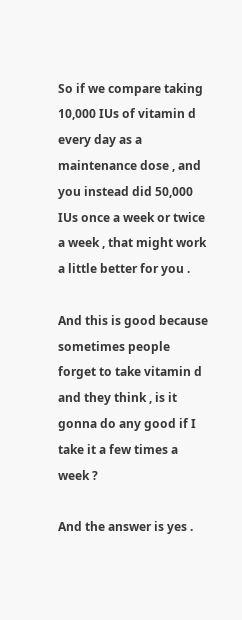So if we compare taking 10,000 IUs of vitamin d every day as a maintenance dose , and you instead did 50,000 IUs once a week or twice a week , that might work a little better for you .

And this is good because sometimes people forget to take vitamin d and they think , is it gonna do any good if I take it a few times a week ?

And the answer is yes .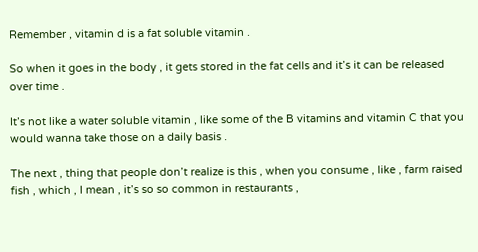Remember , vitamin d is a fat soluble vitamin .

So when it goes in the body , it gets stored in the fat cells and it’s it can be released over time .

It’s not like a water soluble vitamin , like some of the B vitamins and vitamin C that you would wanna take those on a daily basis .

The next , thing that people don’t realize is this , when you consume , like , farm raised fish , which , I mean , it’s so so common in restaurants ,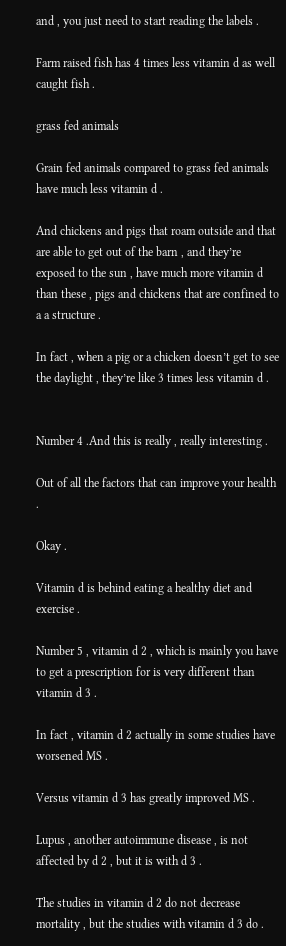and , you just need to start reading the labels .

Farm raised fish has 4 times less vitamin d as well caught fish .

grass fed animals

Grain fed animals compared to grass fed animals have much less vitamin d .

And chickens and pigs that roam outside and that are able to get out of the barn , and they’re exposed to the sun , have much more vitamin d than these , pigs and chickens that are confined to a a structure .

In fact , when a pig or a chicken doesn’t get to see the daylight , they’re like 3 times less vitamin d .


Number 4 .And this is really , really interesting .

Out of all the factors that can improve your health .

Okay .

Vitamin d is behind eating a healthy diet and exercise .

Number 5 , vitamin d 2 , which is mainly you have to get a prescription for is very different than vitamin d 3 .

In fact , vitamin d 2 actually in some studies have worsened MS .

Versus vitamin d 3 has greatly improved MS .

Lupus , another autoimmune disease , is not affected by d 2 , but it is with d 3 .

The studies in vitamin d 2 do not decrease mortality , but the studies with vitamin d 3 do .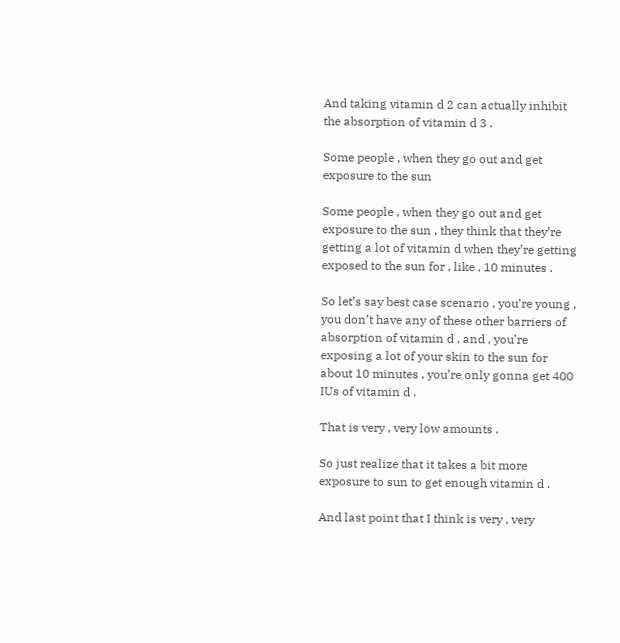And taking vitamin d 2 can actually inhibit the absorption of vitamin d 3 .

Some people , when they go out and get exposure to the sun

Some people , when they go out and get exposure to the sun , they think that they’re getting a lot of vitamin d when they’re getting exposed to the sun for , like , 10 minutes .

So let’s say best case scenario , you’re young , you don’t have any of these other barriers of absorption of vitamin d , and , you’re exposing a lot of your skin to the sun for about 10 minutes , you’re only gonna get 400 IUs of vitamin d .

That is very , very low amounts .

So just realize that it takes a bit more exposure to sun to get enough vitamin d .

And last point that I think is very , very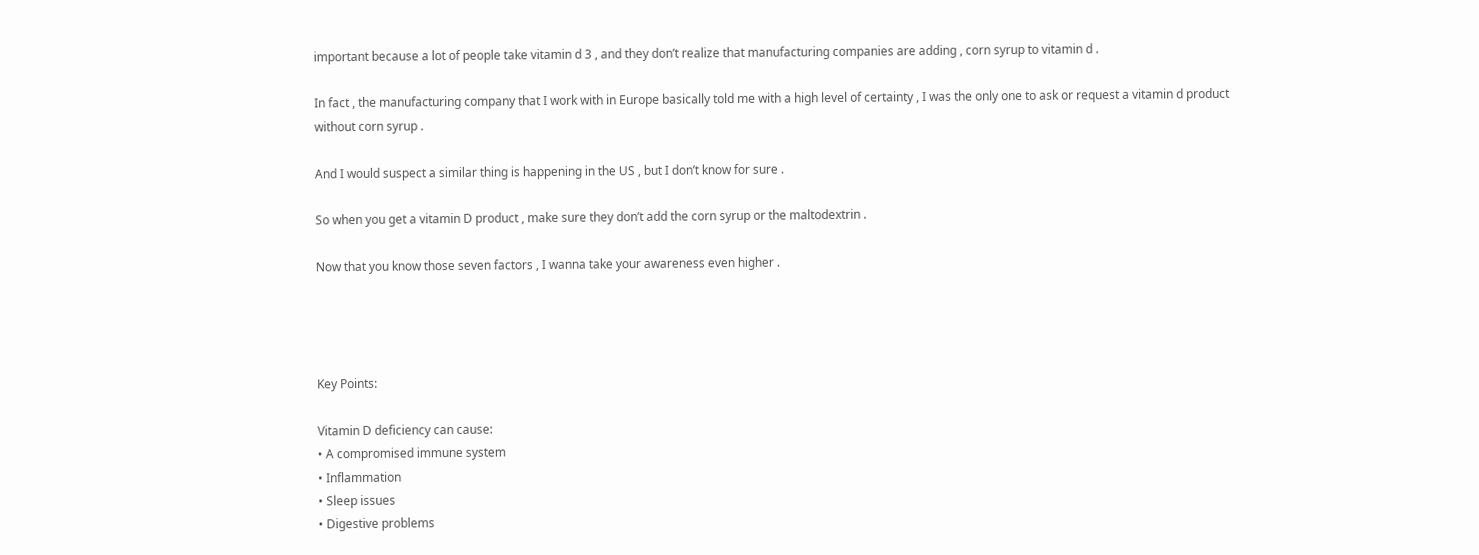important because a lot of people take vitamin d 3 , and they don’t realize that manufacturing companies are adding , corn syrup to vitamin d .

In fact , the manufacturing company that I work with in Europe basically told me with a high level of certainty , I was the only one to ask or request a vitamin d product without corn syrup .

And I would suspect a similar thing is happening in the US , but I don’t know for sure .

So when you get a vitamin D product , make sure they don’t add the corn syrup or the maltodextrin .

Now that you know those seven factors , I wanna take your awareness even higher .




Key Points:

Vitamin D deficiency can cause:
• A compromised immune system
• Inflammation
• Sleep issues
• Digestive problems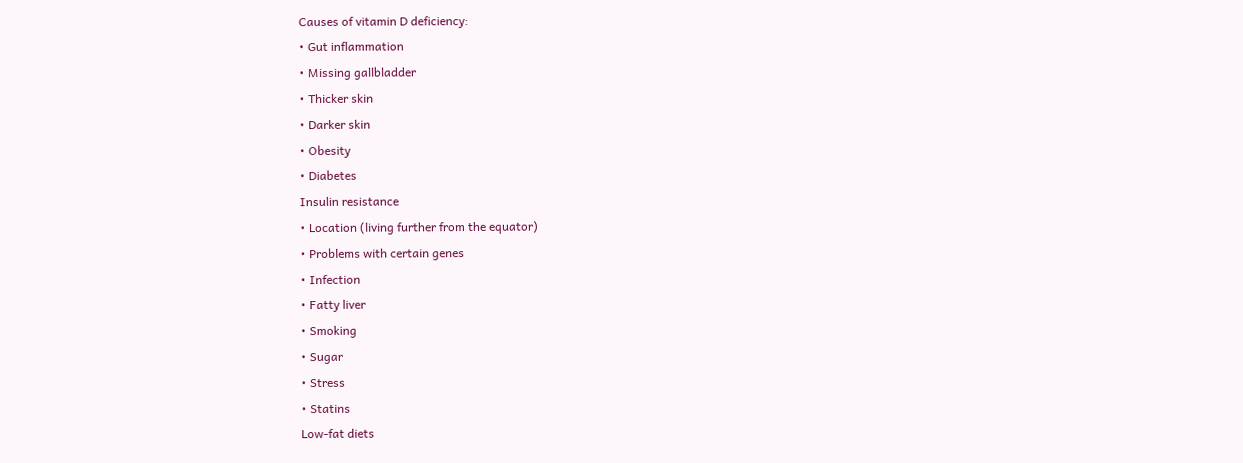Causes of vitamin D deficiency:
• Gut inflammation
• Missing gallbladder
• Thicker skin
• Darker skin
• Obesity
• Diabetes
Insulin resistance
• Location (living further from the equator)
• Problems with certain genes
• Infection
• Fatty liver
• Smoking
• Sugar
• Stress
• Statins
Low-fat diets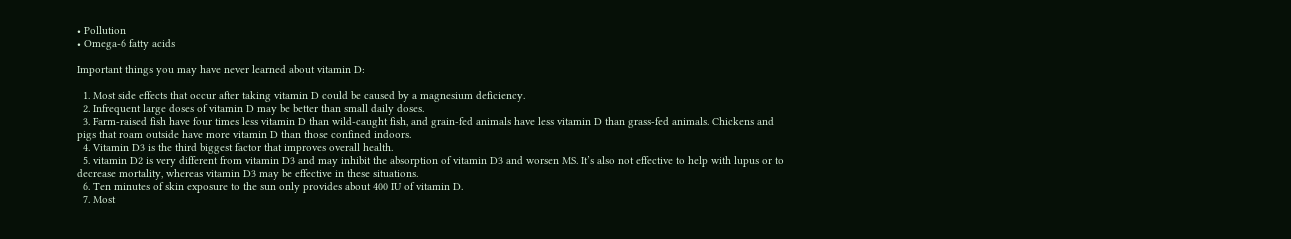• Pollution
• Omega-6 fatty acids

Important things you may have never learned about vitamin D:

  1. Most side effects that occur after taking vitamin D could be caused by a magnesium deficiency.
  2. Infrequent large doses of vitamin D may be better than small daily doses.
  3. Farm-raised fish have four times less vitamin D than wild-caught fish, and grain-fed animals have less vitamin D than grass-fed animals. Chickens and pigs that roam outside have more vitamin D than those confined indoors.
  4. Vitamin D3 is the third biggest factor that improves overall health.
  5. vitamin D2 is very different from vitamin D3 and may inhibit the absorption of vitamin D3 and worsen MS. It’s also not effective to help with lupus or to decrease mortality, whereas vitamin D3 may be effective in these situations.
  6. Ten minutes of skin exposure to the sun only provides about 400 IU of vitamin D.
  7. Most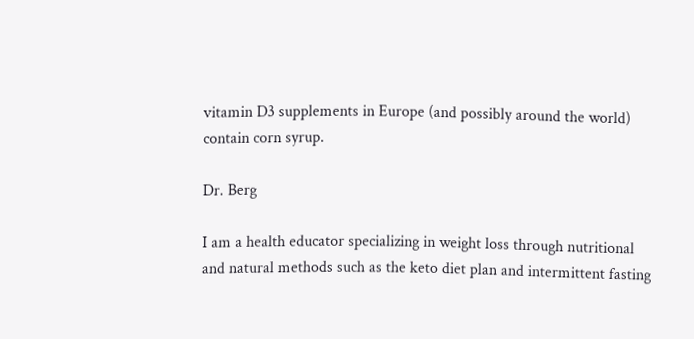vitamin D3 supplements in Europe (and possibly around the world) contain corn syrup.

Dr. Berg

I am a health educator specializing in weight loss through nutritional and natural methods such as the keto diet plan and intermittent fasting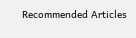Recommended Articles